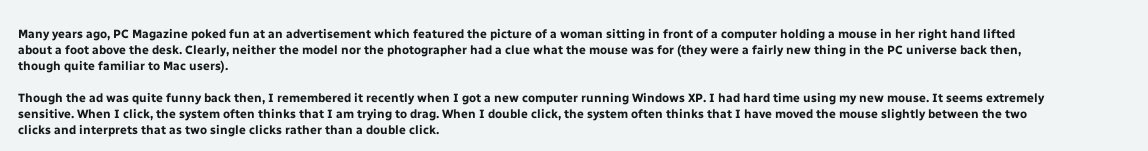Many years ago, PC Magazine poked fun at an advertisement which featured the picture of a woman sitting in front of a computer holding a mouse in her right hand lifted about a foot above the desk. Clearly, neither the model nor the photographer had a clue what the mouse was for (they were a fairly new thing in the PC universe back then, though quite familiar to Mac users).

Though the ad was quite funny back then, I remembered it recently when I got a new computer running Windows XP. I had hard time using my new mouse. It seems extremely sensitive. When I click, the system often thinks that I am trying to drag. When I double click, the system often thinks that I have moved the mouse slightly between the two clicks and interprets that as two single clicks rather than a double click.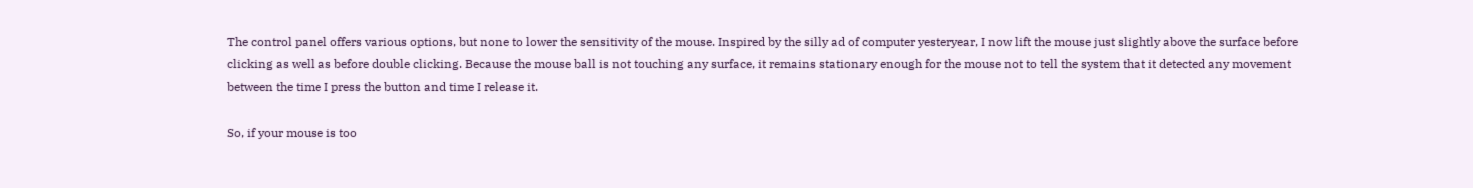The control panel offers various options, but none to lower the sensitivity of the mouse. Inspired by the silly ad of computer yesteryear, I now lift the mouse just slightly above the surface before clicking as well as before double clicking. Because the mouse ball is not touching any surface, it remains stationary enough for the mouse not to tell the system that it detected any movement between the time I press the button and time I release it.

So, if your mouse is too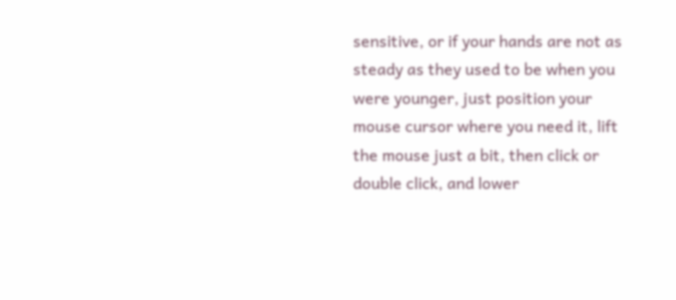sensitive, or if your hands are not as steady as they used to be when you were younger, just position your mouse cursor where you need it, lift the mouse just a bit, then click or double click, and lower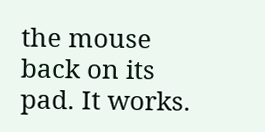the mouse back on its pad. It works.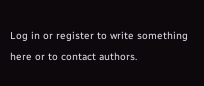Log in or register to write something here or to contact authors.